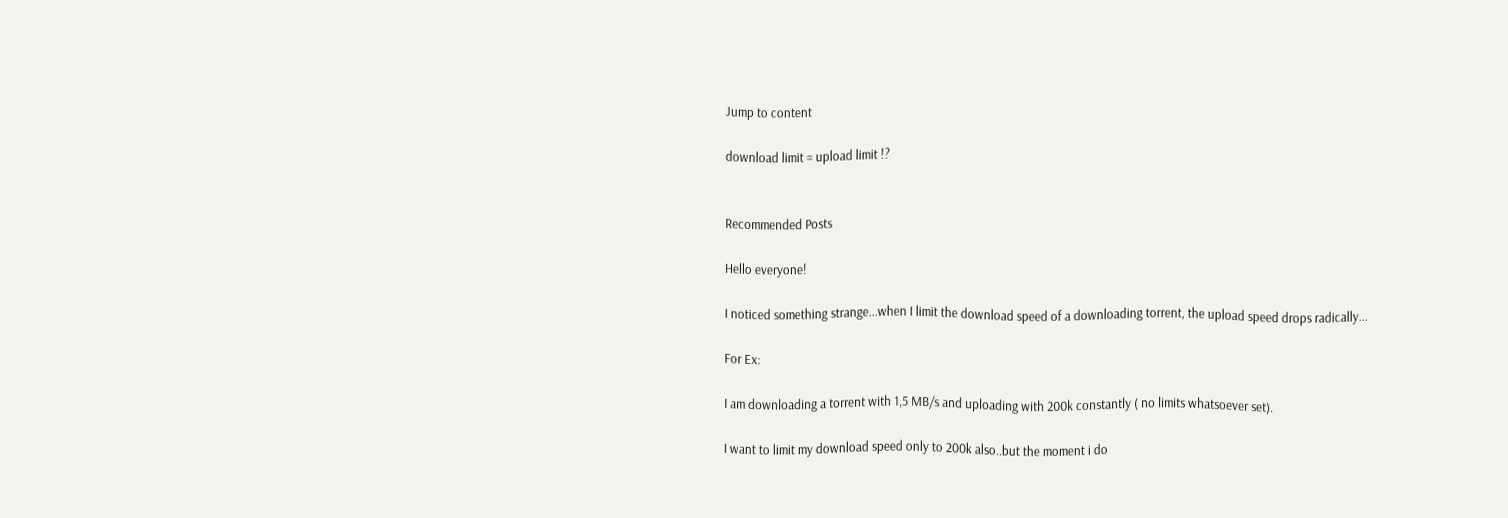Jump to content

download limit = upload limit !?


Recommended Posts

Hello everyone!

I noticed something strange...when I limit the download speed of a downloading torrent, the upload speed drops radically...

For Ex:

I am downloading a torrent with 1,5 MB/s and uploading with 200k constantly ( no limits whatsoever set).

I want to limit my download speed only to 200k also..but the moment i do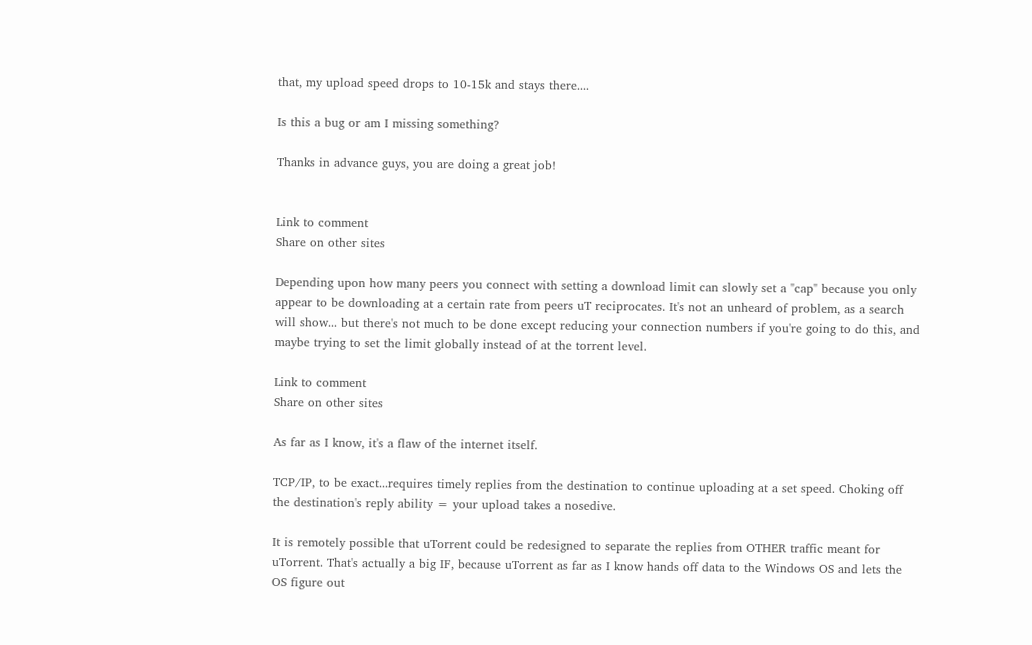that, my upload speed drops to 10-15k and stays there....

Is this a bug or am I missing something?

Thanks in advance guys, you are doing a great job!


Link to comment
Share on other sites

Depending upon how many peers you connect with setting a download limit can slowly set a "cap" because you only appear to be downloading at a certain rate from peers uT reciprocates. It's not an unheard of problem, as a search will show... but there's not much to be done except reducing your connection numbers if you're going to do this, and maybe trying to set the limit globally instead of at the torrent level.

Link to comment
Share on other sites

As far as I know, it's a flaw of the internet itself.

TCP/IP, to be exact...requires timely replies from the destination to continue uploading at a set speed. Choking off the destination's reply ability = your upload takes a nosedive.

It is remotely possible that uTorrent could be redesigned to separate the replies from OTHER traffic meant for uTorrent. That's actually a big IF, because uTorrent as far as I know hands off data to the Windows OS and lets the OS figure out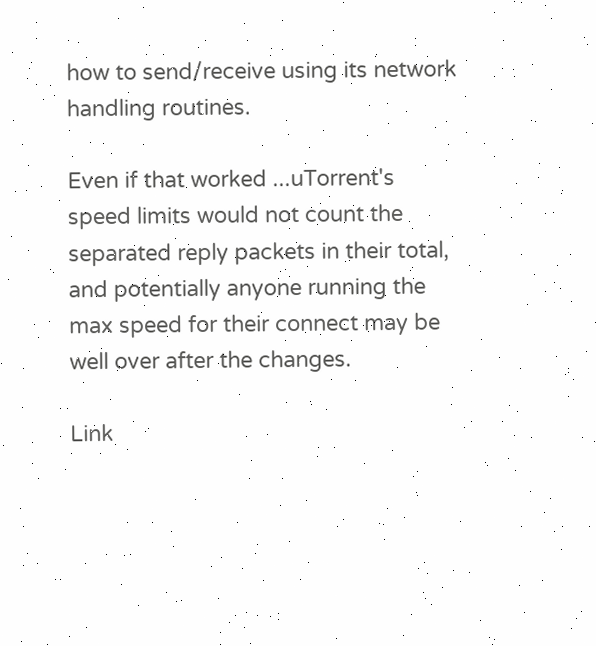how to send/receive using its network handling routines.

Even if that worked ...uTorrent's speed limits would not count the separated reply packets in their total, and potentially anyone running the max speed for their connect may be well over after the changes.

Link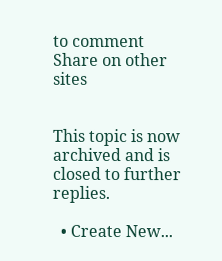to comment
Share on other sites


This topic is now archived and is closed to further replies.

  • Create New...